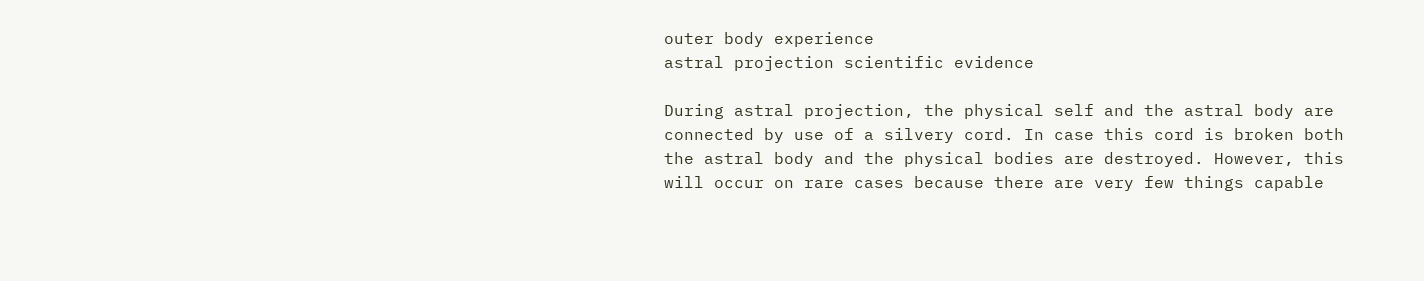outer body experience
astral projection scientific evidence

During astral projection, the physical self and the astral body are connected by use of a silvery cord. In case this cord is broken both the astral body and the physical bodies are destroyed. However, this will occur on rare cases because there are very few things capable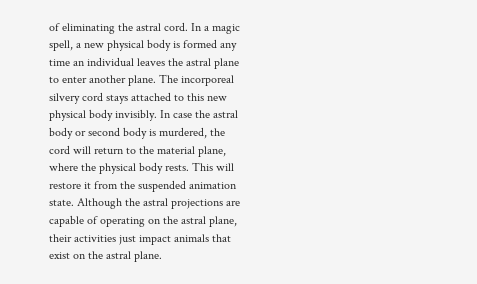of eliminating the astral cord. In a magic spell, a new physical body is formed any time an individual leaves the astral plane to enter another plane. The incorporeal silvery cord stays attached to this new physical body invisibly. In case the astral body or second body is murdered, the cord will return to the material plane, where the physical body rests. This will restore it from the suspended animation state. Although the astral projections are capable of operating on the astral plane, their activities just impact animals that exist on the astral plane.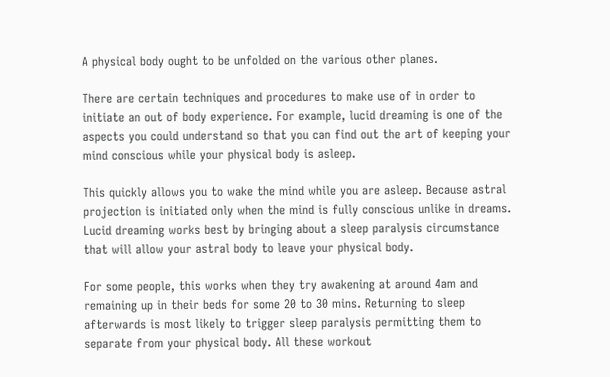A physical body ought to be unfolded on the various other planes.

There are certain techniques and procedures to make use of in order to initiate an out of body experience. For example, lucid dreaming is one of the aspects you could understand so that you can find out the art of keeping your mind conscious while your physical body is asleep.

This quickly allows you to wake the mind while you are asleep. Because astral projection is initiated only when the mind is fully conscious unlike in dreams. Lucid dreaming works best by bringing about a sleep paralysis circumstance that will allow your astral body to leave your physical body.

For some people, this works when they try awakening at around 4am and remaining up in their beds for some 20 to 30 mins. Returning to sleep afterwards is most likely to trigger sleep paralysis permitting them to separate from your physical body. All these workout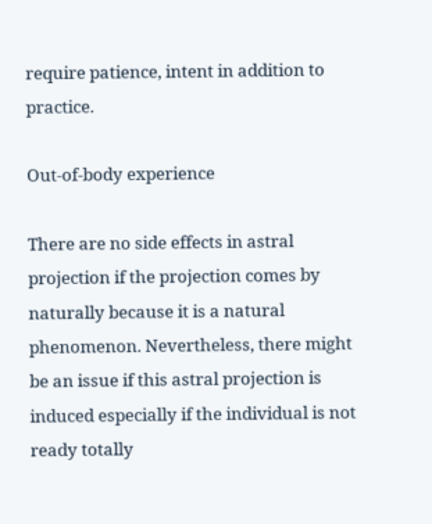require patience, intent in addition to practice.

Out-of-body experience

There are no side effects in astral projection if the projection comes by naturally because it is a natural phenomenon. Nevertheless, there might be an issue if this astral projection is induced especially if the individual is not ready totally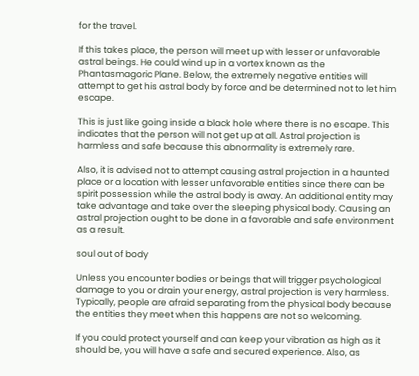for the travel.

If this takes place, the person will meet up with lesser or unfavorable astral beings. He could wind up in a vortex known as the Phantasmagoric Plane. Below, the extremely negative entities will attempt to get his astral body by force and be determined not to let him escape.

This is just like going inside a black hole where there is no escape. This indicates that the person will not get up at all. Astral projection is harmless and safe because this abnormality is extremely rare.

Also, it is advised not to attempt causing astral projection in a haunted place or a location with lesser unfavorable entities since there can be spirit possession while the astral body is away. An additional entity may take advantage and take over the sleeping physical body. Causing an astral projection ought to be done in a favorable and safe environment as a result.

soul out of body

Unless you encounter bodies or beings that will trigger psychological damage to you or drain your energy, astral projection is very harmless. Typically, people are afraid separating from the physical body because the entities they meet when this happens are not so welcoming.

If you could protect yourself and can keep your vibration as high as it should be, you will have a safe and secured experience. Also, as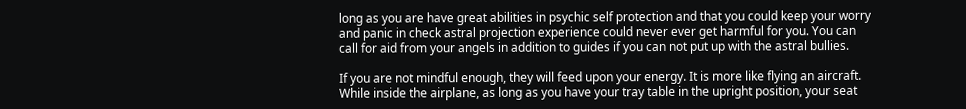long as you are have great abilities in psychic self protection and that you could keep your worry and panic in check astral projection experience could never ever get harmful for you. You can call for aid from your angels in addition to guides if you can not put up with the astral bullies.

If you are not mindful enough, they will feed upon your energy. It is more like flying an aircraft. While inside the airplane, as long as you have your tray table in the upright position, your seat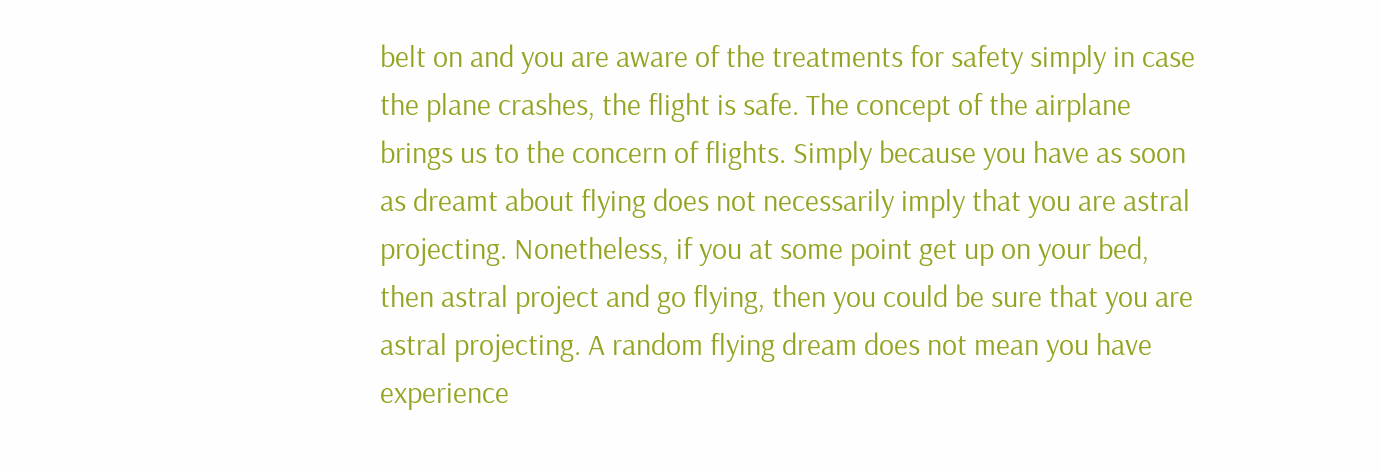belt on and you are aware of the treatments for safety simply in case the plane crashes, the flight is safe. The concept of the airplane brings us to the concern of flights. Simply because you have as soon as dreamt about flying does not necessarily imply that you are astral projecting. Nonetheless, if you at some point get up on your bed, then astral project and go flying, then you could be sure that you are astral projecting. A random flying dream does not mean you have experience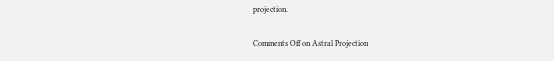projection.

Comments Off on Astral Projection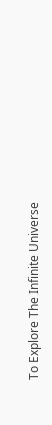To Explore The Infinite Universe